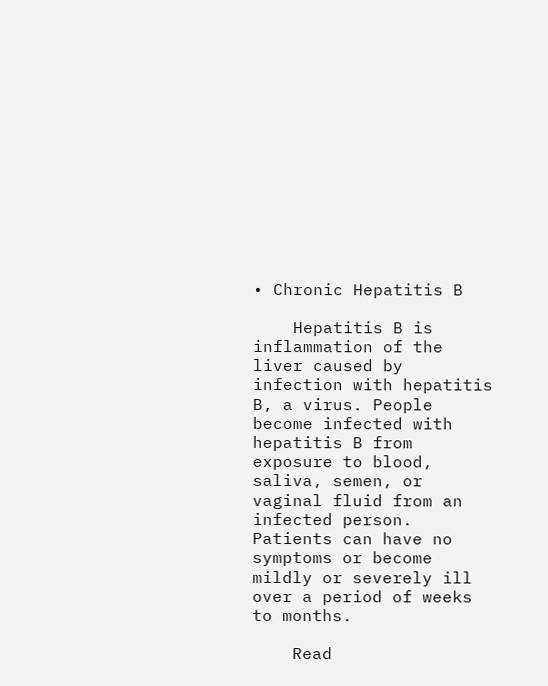• Chronic Hepatitis B

    Hepatitis B is inflammation of the liver caused by infection with hepatitis B, a virus. People become infected with hepatitis B from exposure to blood, saliva, semen, or vaginal fluid from an infected person. Patients can have no symptoms or become mildly or severely ill over a period of weeks to months.

    Read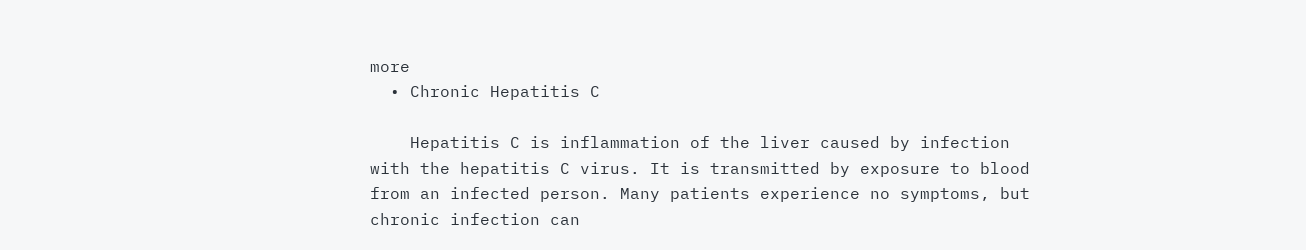more
  • Chronic Hepatitis C

    Hepatitis C is inflammation of the liver caused by infection with the hepatitis C virus. It is transmitted by exposure to blood from an infected person. Many patients experience no symptoms, but chronic infection can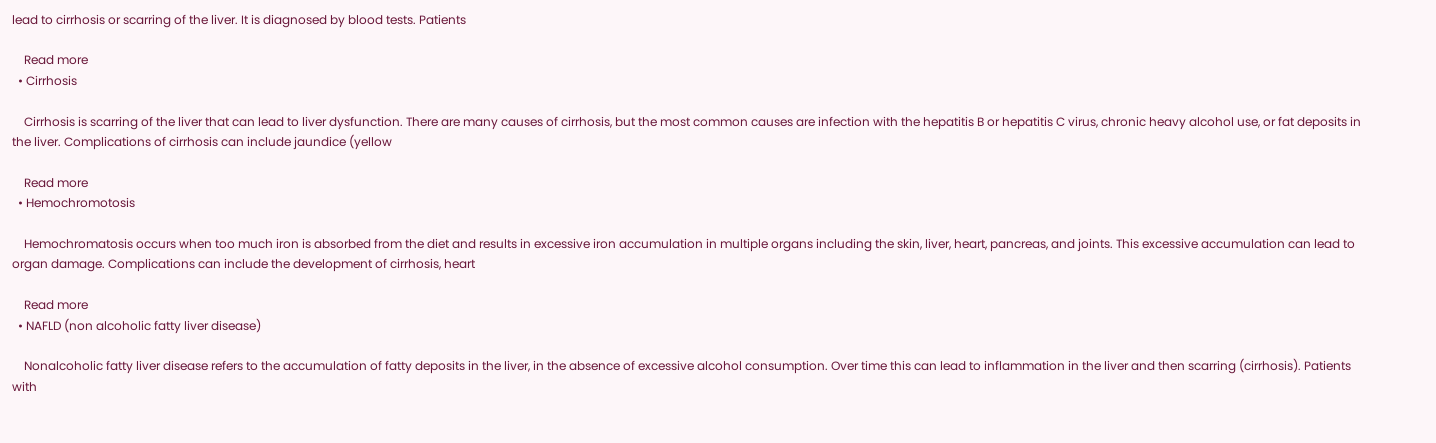lead to cirrhosis or scarring of the liver. It is diagnosed by blood tests. Patients

    Read more
  • Cirrhosis

    Cirrhosis is scarring of the liver that can lead to liver dysfunction. There are many causes of cirrhosis, but the most common causes are infection with the hepatitis B or hepatitis C virus, chronic heavy alcohol use, or fat deposits in the liver. Complications of cirrhosis can include jaundice (yellow

    Read more
  • Hemochromotosis

    Hemochromatosis occurs when too much iron is absorbed from the diet and results in excessive iron accumulation in multiple organs including the skin, liver, heart, pancreas, and joints. This excessive accumulation can lead to organ damage. Complications can include the development of cirrhosis, heart

    Read more
  • NAFLD (non alcoholic fatty liver disease)

    Nonalcoholic fatty liver disease refers to the accumulation of fatty deposits in the liver, in the absence of excessive alcohol consumption. Over time this can lead to inflammation in the liver and then scarring (cirrhosis). Patients with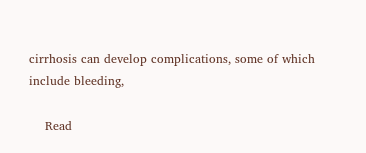cirrhosis can develop complications, some of which include bleeding,

    Read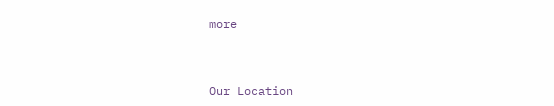more



Our Location